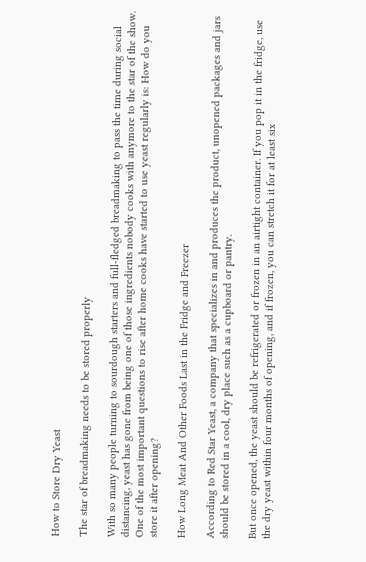How to Store Dry Yeast

The star of breadmaking needs to be stored properly

With so many people turning to sourdough starters and full-fledged breadmaking to pass the time during social distancing, yeast has gone from being one of those ingredients nobody cooks with anymore to the star of the show. One of the most important questions to rise after home cooks have started to use yeast regularly is: How do you store it after opening?

How Long Meat And Other Foods Last in the Fridge and Freezer

According to Red Star Yeast, a company that specializes in and produces the product, unopened packages and jars should be stored in a cool, dry place such as a cupboard or pantry.

But once opened, the yeast should be refrigerated or frozen in an airtight container. If you pop it in the fridge, use the dry yeast within four months of opening, and if frozen, you can stretch it for at least six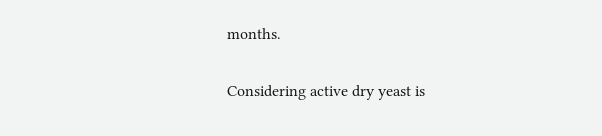months.

Considering active dry yeast is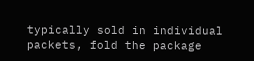typically sold in individual packets, fold the package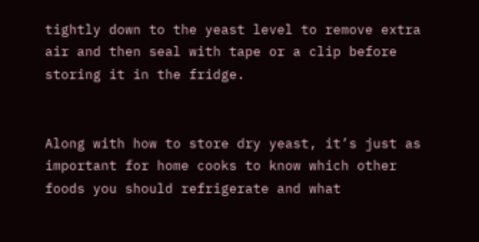tightly down to the yeast level to remove extra air and then seal with tape or a clip before storing it in the fridge.


Along with how to store dry yeast, it’s just as important for home cooks to know which other foods you should refrigerate and what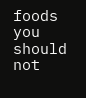foods you should not